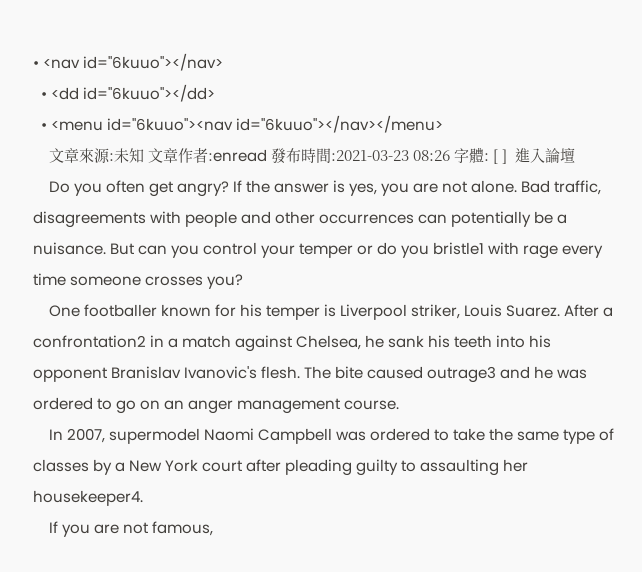• <nav id="6kuuo"></nav>
  • <dd id="6kuuo"></dd>
  • <menu id="6kuuo"><nav id="6kuuo"></nav></menu>
    文章來源:未知 文章作者:enread 發布時間:2021-03-23 08:26 字體: [ ]  進入論壇
    Do you often get angry? If the answer is yes, you are not alone. Bad traffic, disagreements with people and other occurrences can potentially be a nuisance. But can you control your temper or do you bristle1 with rage every time someone crosses you?
    One footballer known for his temper is Liverpool striker, Louis Suarez. After a confrontation2 in a match against Chelsea, he sank his teeth into his opponent Branislav Ivanovic's flesh. The bite caused outrage3 and he was ordered to go on an anger management course.
    In 2007, supermodel Naomi Campbell was ordered to take the same type of classes by a New York court after pleading guilty to assaulting her housekeeper4.
    If you are not famous,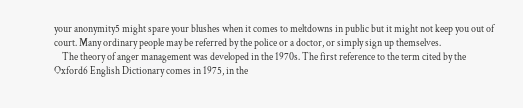your anonymity5 might spare your blushes when it comes to meltdowns in public but it might not keep you out of court. Many ordinary people may be referred by the police or a doctor, or simply sign up themselves.
    The theory of anger management was developed in the 1970s. The first reference to the term cited by the Oxford6 English Dictionary comes in 1975, in the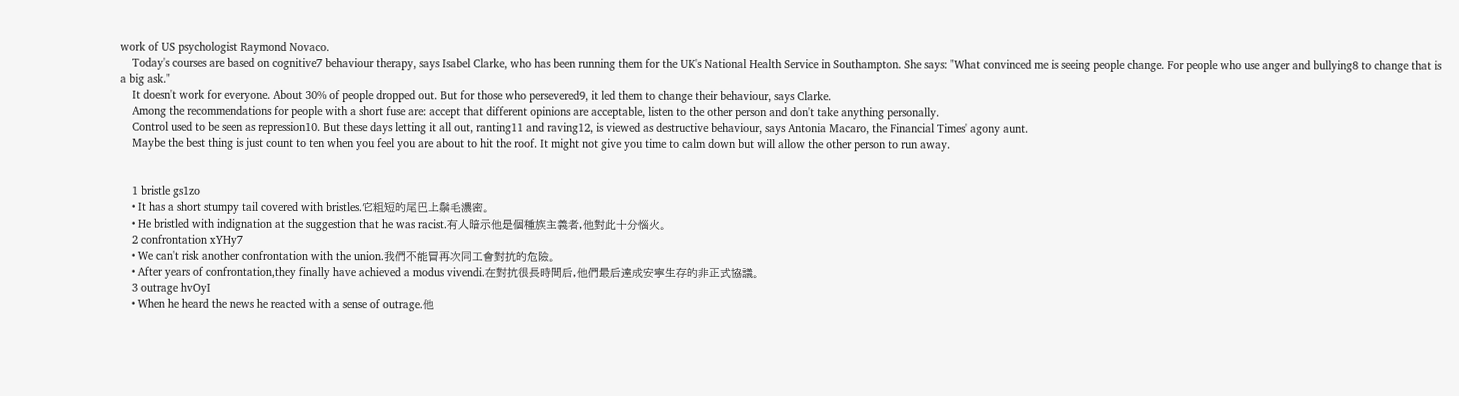work of US psychologist Raymond Novaco.
    Today's courses are based on cognitive7 behaviour therapy, says Isabel Clarke, who has been running them for the UK's National Health Service in Southampton. She says: "What convinced me is seeing people change. For people who use anger and bullying8 to change that is a big ask."
    It doesn't work for everyone. About 30% of people dropped out. But for those who persevered9, it led them to change their behaviour, says Clarke.
    Among the recommendations for people with a short fuse are: accept that different opinions are acceptable, listen to the other person and don't take anything personally.
    Control used to be seen as repression10. But these days letting it all out, ranting11 and raving12, is viewed as destructive behaviour, says Antonia Macaro, the Financial Times' agony aunt.
    Maybe the best thing is just count to ten when you feel you are about to hit the roof. It might not give you time to calm down but will allow the other person to run away.


    1 bristle gs1zo
    • It has a short stumpy tail covered with bristles.它粗短的尾巴上鬃毛濃密。
    • He bristled with indignation at the suggestion that he was racist.有人暗示他是個種族主義者,他對此十分惱火。
    2 confrontation xYHy7
    • We can't risk another confrontation with the union.我們不能冒再次同工會對抗的危險。
    • After years of confrontation,they finally have achieved a modus vivendi.在對抗很長時間后,他們最后達成安寧生存的非正式協議。
    3 outrage hvOyI
    • When he heard the news he reacted with a sense of outrage.他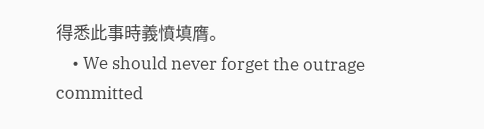得悉此事時義憤填膺。
    • We should never forget the outrage committed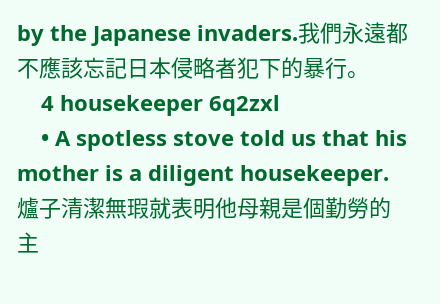by the Japanese invaders.我們永遠都不應該忘記日本侵略者犯下的暴行。
    4 housekeeper 6q2zxl
    • A spotless stove told us that his mother is a diligent housekeeper.爐子清潔無瑕就表明他母親是個勤勞的主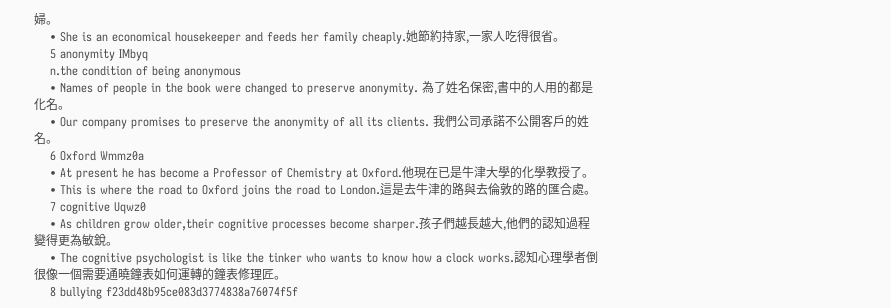婦。
    • She is an economical housekeeper and feeds her family cheaply.她節約持家,一家人吃得很省。
    5 anonymity IMbyq
    n.the condition of being anonymous
    • Names of people in the book were changed to preserve anonymity. 為了姓名保密,書中的人用的都是化名。
    • Our company promises to preserve the anonymity of all its clients. 我們公司承諾不公開客戶的姓名。
    6 Oxford Wmmz0a
    • At present he has become a Professor of Chemistry at Oxford.他現在已是牛津大學的化學教授了。
    • This is where the road to Oxford joins the road to London.這是去牛津的路與去倫敦的路的匯合處。
    7 cognitive Uqwz0
    • As children grow older,their cognitive processes become sharper.孩子們越長越大,他們的認知過程變得更為敏銳。
    • The cognitive psychologist is like the tinker who wants to know how a clock works.認知心理學者倒很像一個需要通曉鐘表如何運轉的鐘表修理匠。
    8 bullying f23dd48b95ce083d3774838a76074f5f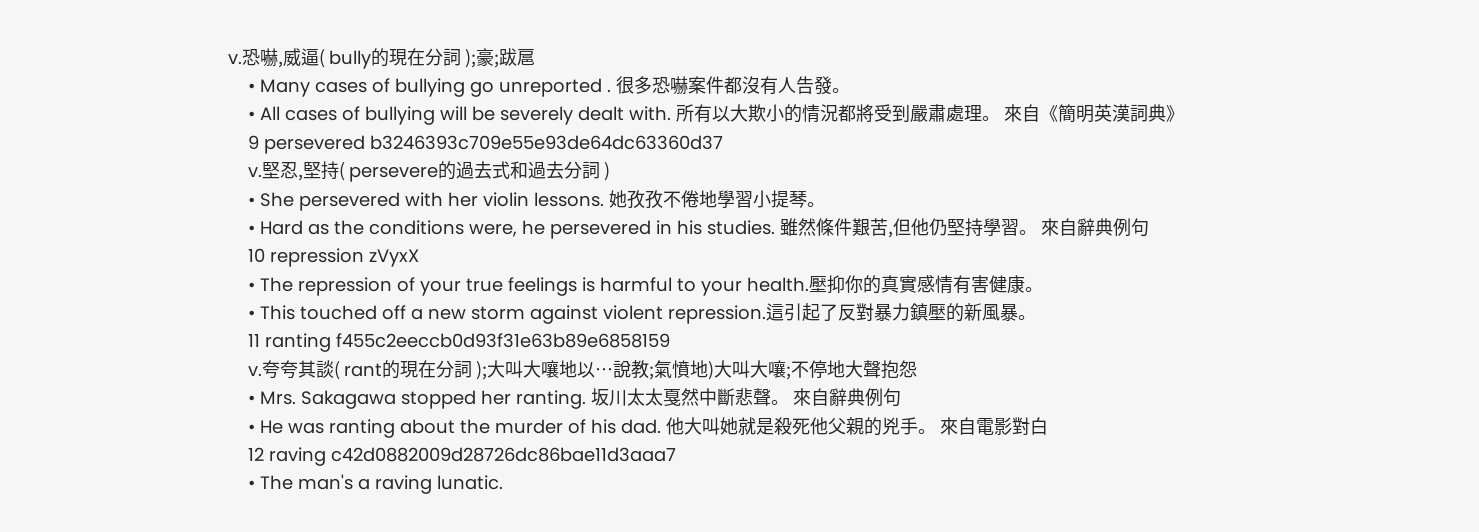v.恐嚇,威逼( bully的現在分詞 );豪;跋扈
    • Many cases of bullying go unreported . 很多恐嚇案件都沒有人告發。
    • All cases of bullying will be severely dealt with. 所有以大欺小的情況都將受到嚴肅處理。 來自《簡明英漢詞典》
    9 persevered b3246393c709e55e93de64dc63360d37
    v.堅忍,堅持( persevere的過去式和過去分詞 )
    • She persevered with her violin lessons. 她孜孜不倦地學習小提琴。
    • Hard as the conditions were, he persevered in his studies. 雖然條件艱苦,但他仍堅持學習。 來自辭典例句
    10 repression zVyxX
    • The repression of your true feelings is harmful to your health.壓抑你的真實感情有害健康。
    • This touched off a new storm against violent repression.這引起了反對暴力鎮壓的新風暴。
    11 ranting f455c2eeccb0d93f31e63b89e6858159
    v.夸夸其談( rant的現在分詞 );大叫大嚷地以…說教;氣憤地)大叫大嚷;不停地大聲抱怨
    • Mrs. Sakagawa stopped her ranting. 坂川太太戛然中斷悲聲。 來自辭典例句
    • He was ranting about the murder of his dad. 他大叫她就是殺死他父親的兇手。 來自電影對白
    12 raving c42d0882009d28726dc86bae11d3aaa7
    • The man's a raving lunatic.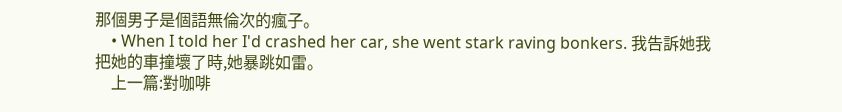那個男子是個語無倫次的瘋子。
    • When I told her I'd crashed her car, she went stark raving bonkers. 我告訴她我把她的車撞壞了時,她暴跳如雷。
    上一篇:對咖啡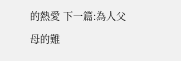的熱愛 下一篇:為人父母的難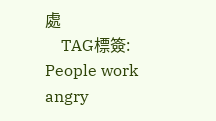處
    TAG標簽: People work angry